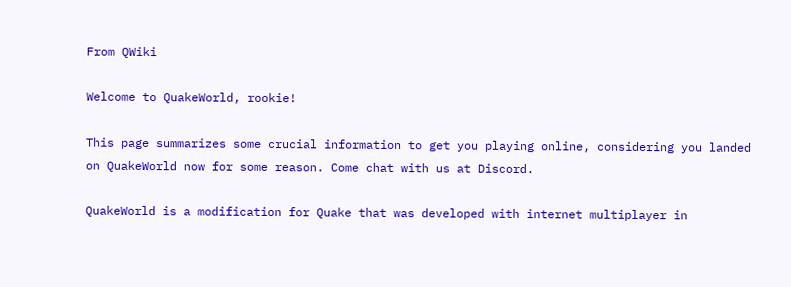From QWiki

Welcome to QuakeWorld, rookie!

This page summarizes some crucial information to get you playing online, considering you landed on QuakeWorld now for some reason. Come chat with us at Discord.

QuakeWorld is a modification for Quake that was developed with internet multiplayer in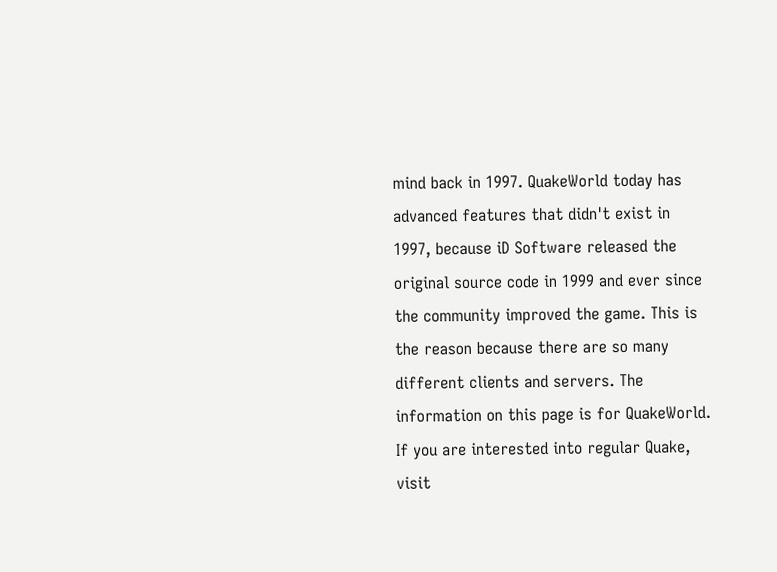mind back in 1997. QuakeWorld today has advanced features that didn't exist in 1997, because iD Software released the original source code in 1999 and ever since the community improved the game. This is the reason because there are so many different clients and servers. The information on this page is for QuakeWorld. If you are interested into regular Quake, visit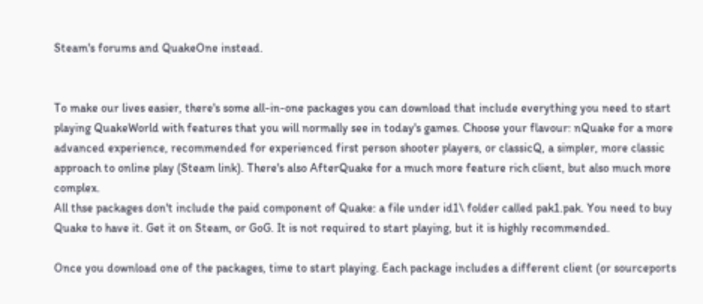Steam's forums and QuakeOne instead.


To make our lives easier, there's some all-in-one packages you can download that include everything you need to start playing QuakeWorld with features that you will normally see in today's games. Choose your flavour: nQuake for a more advanced experience, recommended for experienced first person shooter players, or classicQ, a simpler, more classic approach to online play (Steam link). There's also AfterQuake for a much more feature rich client, but also much more complex.
All thse packages don't include the paid component of Quake: a file under id1\ folder called pak1.pak. You need to buy Quake to have it. Get it on Steam, or GoG. It is not required to start playing, but it is highly recommended.

Once you download one of the packages, time to start playing. Each package includes a different client (or sourceports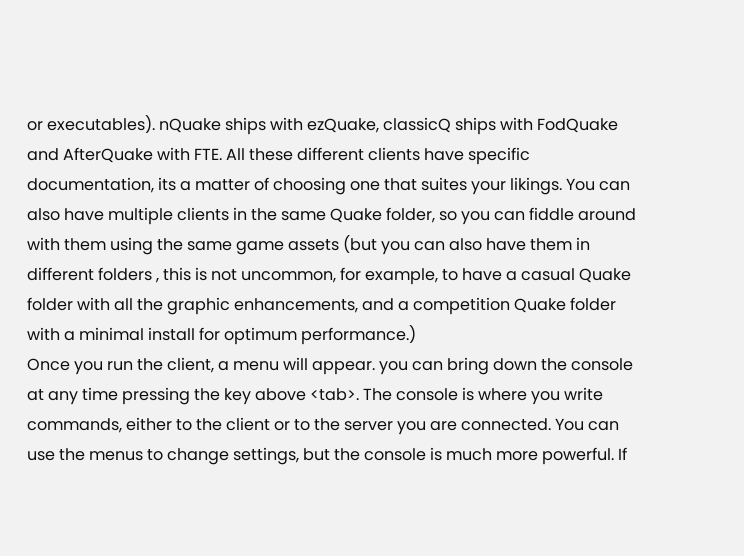or executables). nQuake ships with ezQuake, classicQ ships with FodQuake and AfterQuake with FTE. All these different clients have specific documentation, its a matter of choosing one that suites your likings. You can also have multiple clients in the same Quake folder, so you can fiddle around with them using the same game assets (but you can also have them in different folders , this is not uncommon, for example, to have a casual Quake folder with all the graphic enhancements, and a competition Quake folder with a minimal install for optimum performance.)
Once you run the client, a menu will appear. you can bring down the console at any time pressing the key above <tab>. The console is where you write commands, either to the client or to the server you are connected. You can use the menus to change settings, but the console is much more powerful. If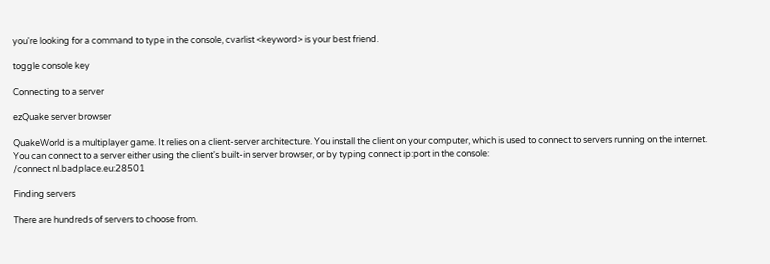you're looking for a command to type in the console, cvarlist <keyword> is your best friend.

toggle console key

Connecting to a server

ezQuake server browser

QuakeWorld is a multiplayer game. It relies on a client-server architecture. You install the client on your computer, which is used to connect to servers running on the internet.
You can connect to a server either using the client's built-in server browser, or by typing connect ip:port in the console:
/connect nl.badplace.eu:28501

Finding servers

There are hundreds of servers to choose from.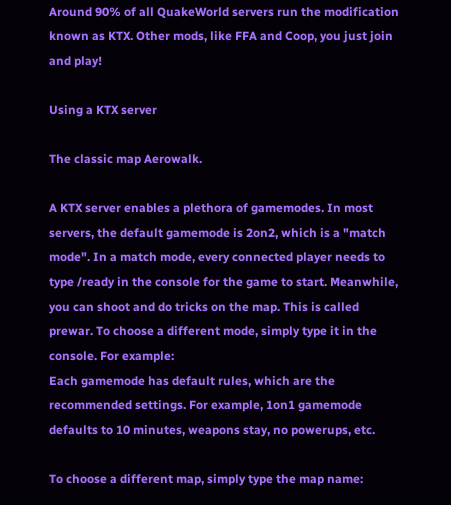Around 90% of all QuakeWorld servers run the modification known as KTX. Other mods, like FFA and Coop, you just join and play!

Using a KTX server

The classic map Aerowalk.

A KTX server enables a plethora of gamemodes. In most servers, the default gamemode is 2on2, which is a "match mode". In a match mode, every connected player needs to type /ready in the console for the game to start. Meanwhile, you can shoot and do tricks on the map. This is called prewar. To choose a different mode, simply type it in the console. For example:
Each gamemode has default rules, which are the recommended settings. For example, 1on1 gamemode defaults to 10 minutes, weapons stay, no powerups, etc.

To choose a different map, simply type the map name: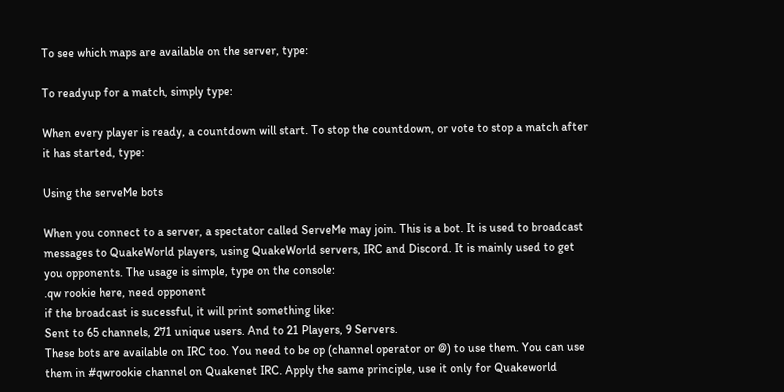To see which maps are available on the server, type:

To readyup for a match, simply type:

When every player is ready, a countdown will start. To stop the countdown, or vote to stop a match after it has started, type:

Using the serveMe bots

When you connect to a server, a spectator called ServeMe may join. This is a bot. It is used to broadcast messages to QuakeWorld players, using QuakeWorld servers, IRC and Discord. It is mainly used to get you opponents. The usage is simple, type on the console:
.qw rookie here, need opponent
if the broadcast is sucessful, it will print something like:
Sent to 65 channels, 271 unique users. And to 21 Players, 9 Servers.
These bots are available on IRC too. You need to be op (channel operator or @) to use them. You can use them in #qwrookie channel on Quakenet IRC. Apply the same principle, use it only for Quakeworld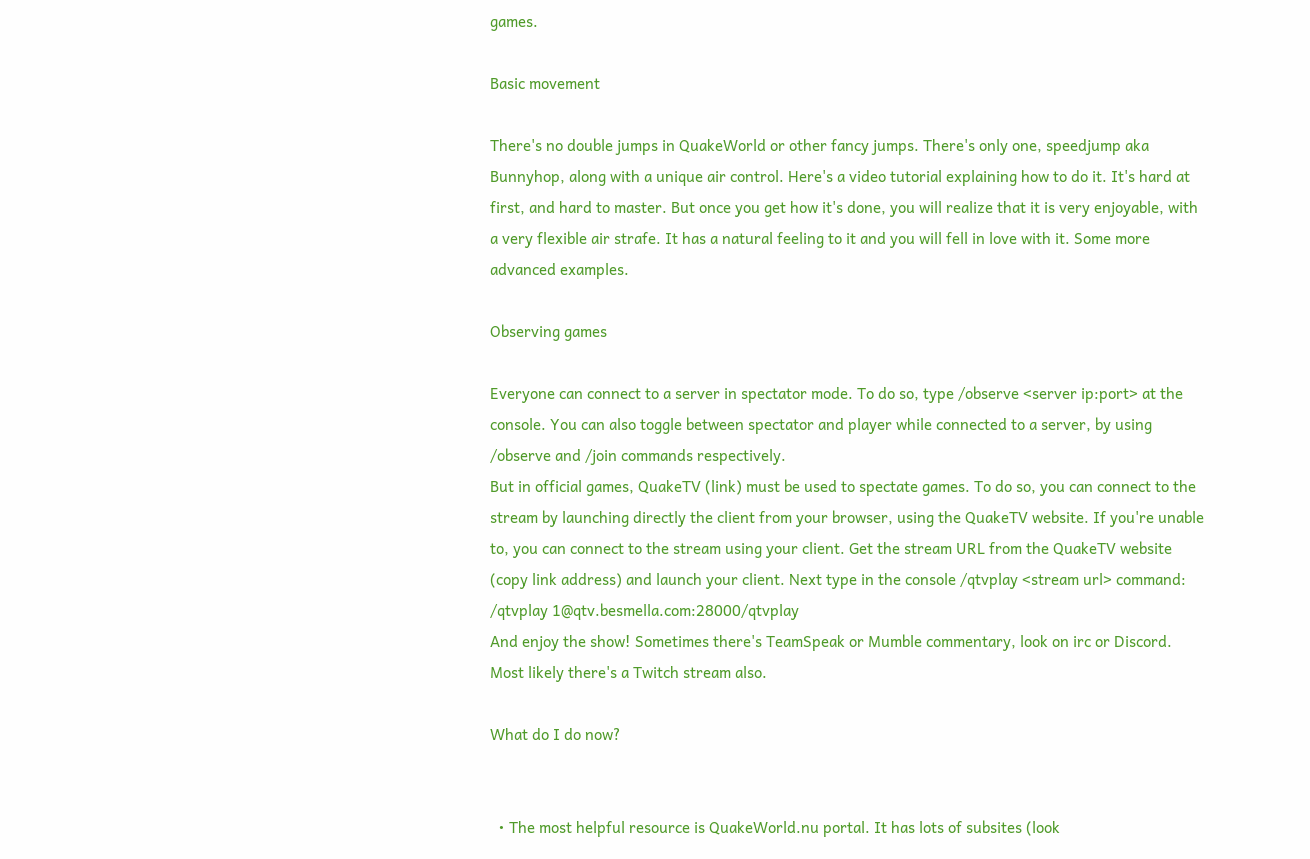games.

Basic movement

There's no double jumps in QuakeWorld or other fancy jumps. There's only one, speedjump aka Bunnyhop, along with a unique air control. Here's a video tutorial explaining how to do it. It's hard at first, and hard to master. But once you get how it's done, you will realize that it is very enjoyable, with a very flexible air strafe. It has a natural feeling to it and you will fell in love with it. Some more advanced examples.

Observing games

Everyone can connect to a server in spectator mode. To do so, type /observe <server ip:port> at the console. You can also toggle between spectator and player while connected to a server, by using /observe and /join commands respectively.
But in official games, QuakeTV (link) must be used to spectate games. To do so, you can connect to the stream by launching directly the client from your browser, using the QuakeTV website. If you're unable to, you can connect to the stream using your client. Get the stream URL from the QuakeTV website (copy link address) and launch your client. Next type in the console /qtvplay <stream url> command:
/qtvplay 1@qtv.besmella.com:28000/qtvplay
And enjoy the show! Sometimes there's TeamSpeak or Mumble commentary, look on irc or Discord. Most likely there's a Twitch stream also.

What do I do now?


  • The most helpful resource is QuakeWorld.nu portal. It has lots of subsites (look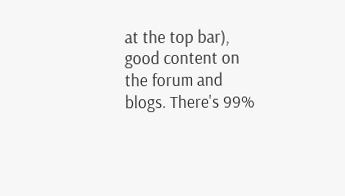at the top bar), good content on the forum and blogs. There's 99%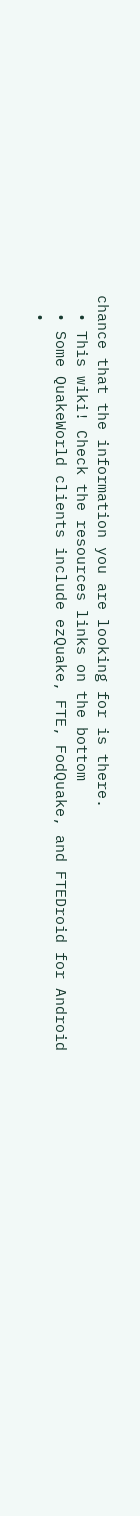chance that the information you are looking for is there.
  • This wiki! Check the resources links on the bottom
  • Some QuakeWorld clients include ezQuake, FTE, FodQuake, and FTEDroid for Android
  •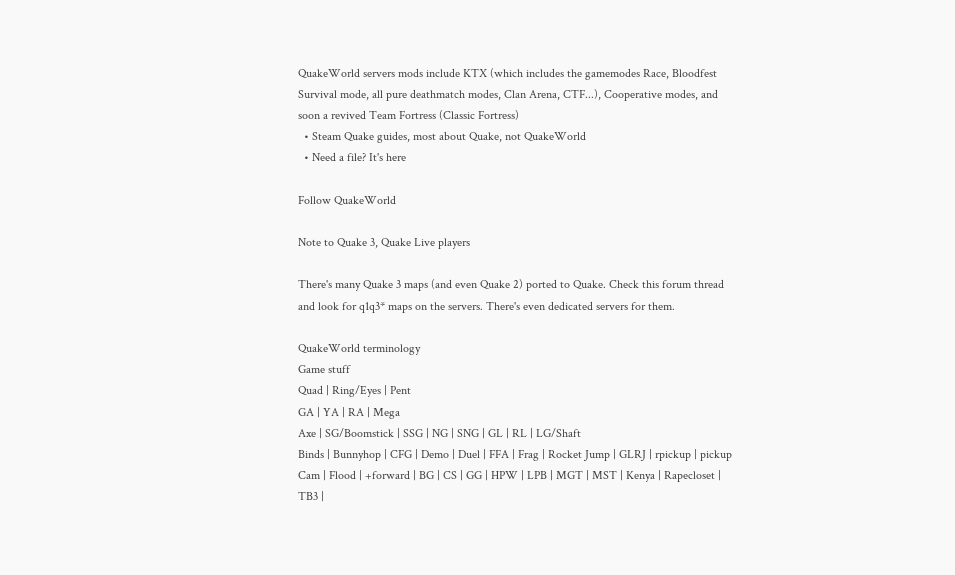QuakeWorld servers mods include KTX (which includes the gamemodes Race, Bloodfest Survival mode, all pure deathmatch modes, Clan Arena, CTF...), Cooperative modes, and soon a revived Team Fortress (Classic Fortress)
  • Steam Quake guides, most about Quake, not QuakeWorld
  • Need a file? It's here

Follow QuakeWorld

Note to Quake 3, Quake Live players

There's many Quake 3 maps (and even Quake 2) ported to Quake. Check this forum thread and look for q1q3* maps on the servers. There's even dedicated servers for them.

QuakeWorld terminology
Game stuff
Quad | Ring/Eyes | Pent
GA | YA | RA | Mega
Axe | SG/Boomstick | SSG | NG | SNG | GL | RL | LG/Shaft
Binds | Bunnyhop | CFG | Demo | Duel | FFA | Frag | Rocket Jump | GLRJ | rpickup | pickup
Cam | Flood | +forward | BG | CS | GG | HPW | LPB | MGT | MST | Kenya | Rapecloset | TB3 |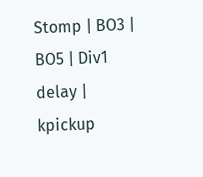Stomp | BO3 | BO5 | Div1 delay | kpickup